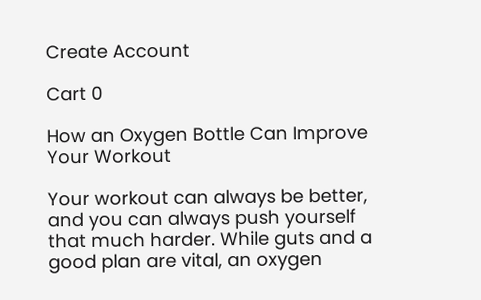Create Account

Cart 0

How an Oxygen Bottle Can Improve Your Workout

Your workout can always be better, and you can always push yourself that much harder. While guts and a good plan are vital, an oxygen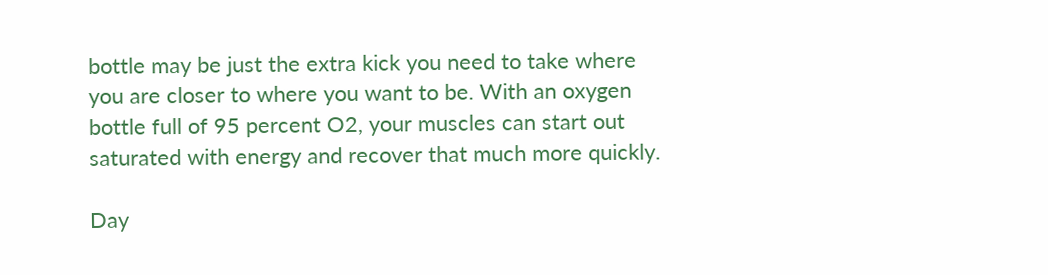bottle may be just the extra kick you need to take where you are closer to where you want to be. With an oxygen bottle full of 95 percent O2, your muscles can start out saturated with energy and recover that much more quickly.

Day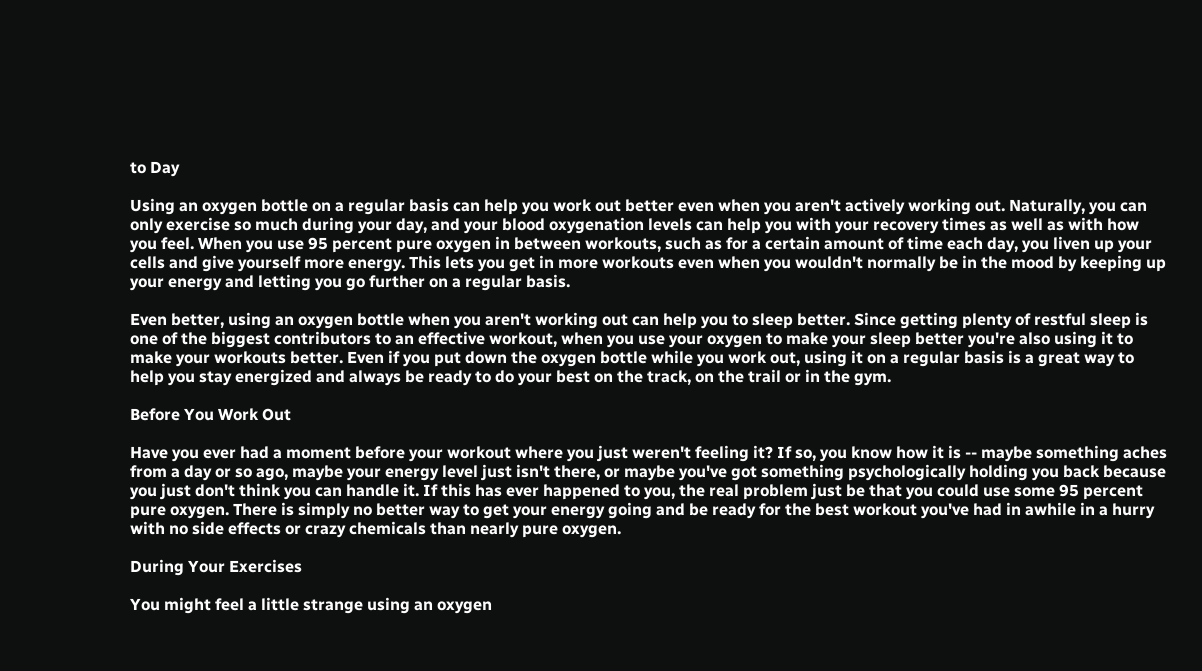to Day

Using an oxygen bottle on a regular basis can help you work out better even when you aren't actively working out. Naturally, you can only exercise so much during your day, and your blood oxygenation levels can help you with your recovery times as well as with how you feel. When you use 95 percent pure oxygen in between workouts, such as for a certain amount of time each day, you liven up your cells and give yourself more energy. This lets you get in more workouts even when you wouldn't normally be in the mood by keeping up your energy and letting you go further on a regular basis.

Even better, using an oxygen bottle when you aren't working out can help you to sleep better. Since getting plenty of restful sleep is one of the biggest contributors to an effective workout, when you use your oxygen to make your sleep better you're also using it to make your workouts better. Even if you put down the oxygen bottle while you work out, using it on a regular basis is a great way to help you stay energized and always be ready to do your best on the track, on the trail or in the gym.

Before You Work Out

Have you ever had a moment before your workout where you just weren't feeling it? If so, you know how it is -- maybe something aches from a day or so ago, maybe your energy level just isn't there, or maybe you've got something psychologically holding you back because you just don't think you can handle it. If this has ever happened to you, the real problem just be that you could use some 95 percent pure oxygen. There is simply no better way to get your energy going and be ready for the best workout you've had in awhile in a hurry with no side effects or crazy chemicals than nearly pure oxygen.

During Your Exercises

You might feel a little strange using an oxygen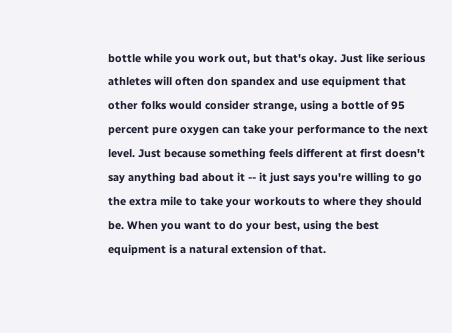bottle while you work out, but that's okay. Just like serious athletes will often don spandex and use equipment that other folks would consider strange, using a bottle of 95 percent pure oxygen can take your performance to the next level. Just because something feels different at first doesn't say anything bad about it -- it just says you're willing to go the extra mile to take your workouts to where they should be. When you want to do your best, using the best equipment is a natural extension of that.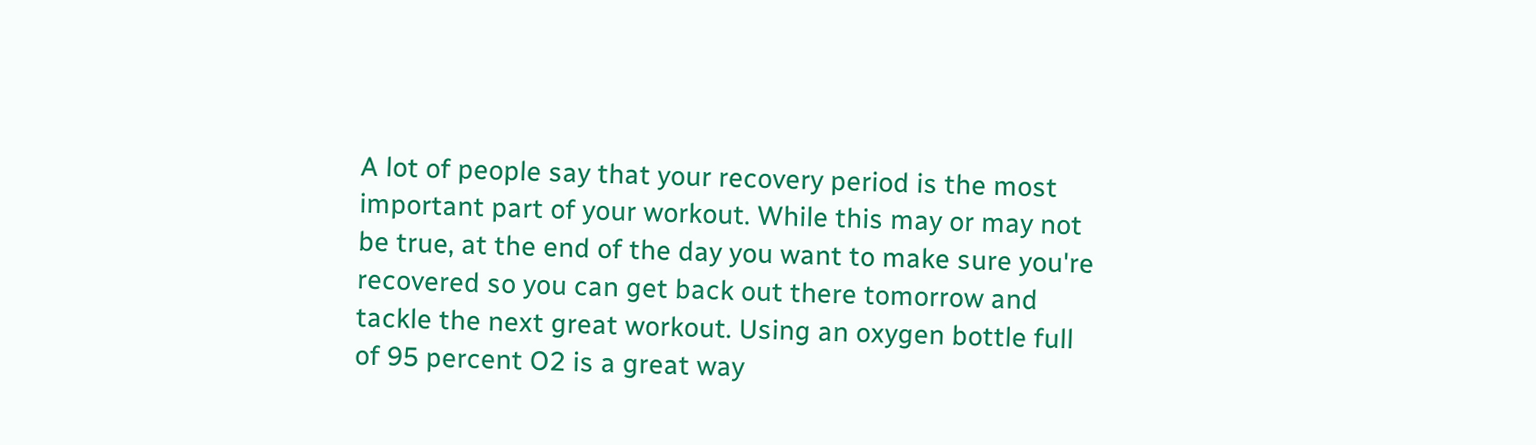A lot of people say that your recovery period is the most important part of your workout. While this may or may not be true, at the end of the day you want to make sure you're recovered so you can get back out there tomorrow and tackle the next great workout. Using an oxygen bottle full of 95 percent O2 is a great way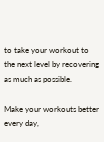to take your workout to the next level by recovering as much as possible.

Make your workouts better every day,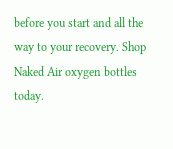before you start and all the way to your recovery. Shop Naked Air oxygen bottles today.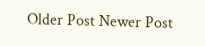Older Post Newer Post